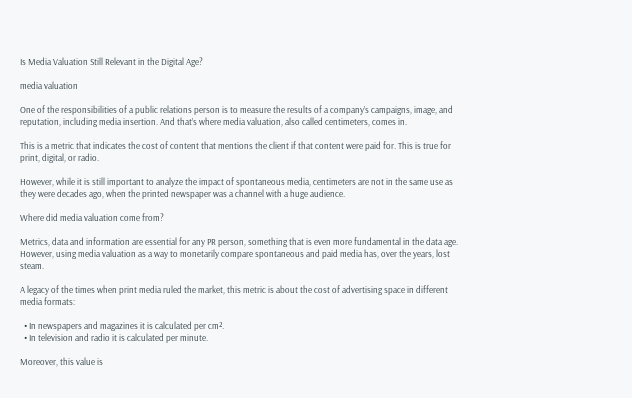Is Media Valuation Still Relevant in the Digital Age?

media valuation

One of the responsibilities of a public relations person is to measure the results of a company’s campaigns, image, and reputation, including media insertion. And that’s where media valuation, also called centimeters, comes in.

This is a metric that indicates the cost of content that mentions the client if that content were paid for. This is true for print, digital, or radio.

However, while it is still important to analyze the impact of spontaneous media, centimeters are not in the same use as they were decades ago, when the printed newspaper was a channel with a huge audience.

Where did media valuation come from?

Metrics, data and information are essential for any PR person, something that is even more fundamental in the data age. However, using media valuation as a way to monetarily compare spontaneous and paid media has, over the years, lost steam.

A legacy of the times when print media ruled the market, this metric is about the cost of advertising space in different media formats:

  • In newspapers and magazines it is calculated per cm².
  • In television and radio it is calculated per minute.

Moreover, this value is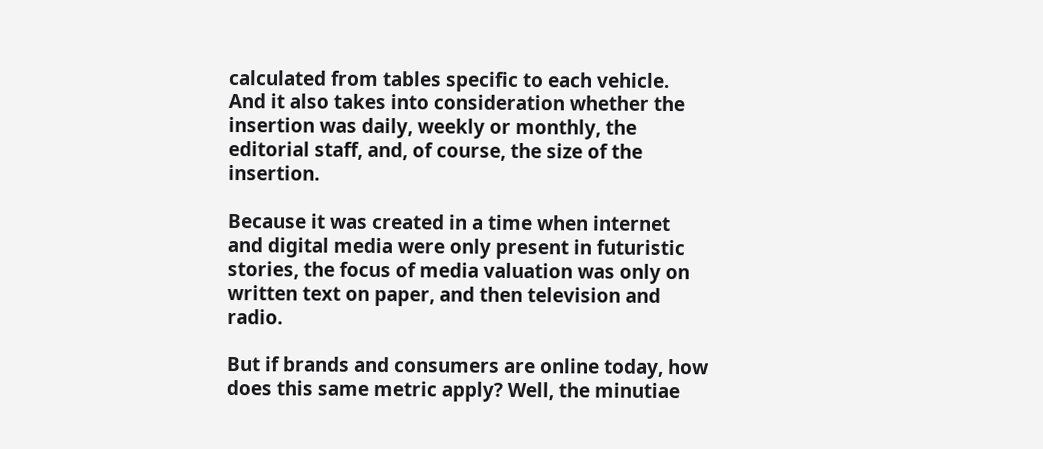calculated from tables specific to each vehicle. And it also takes into consideration whether the insertion was daily, weekly or monthly, the editorial staff, and, of course, the size of the insertion.

Because it was created in a time when internet and digital media were only present in futuristic stories, the focus of media valuation was only on written text on paper, and then television and radio.

But if brands and consumers are online today, how does this same metric apply? Well, the minutiae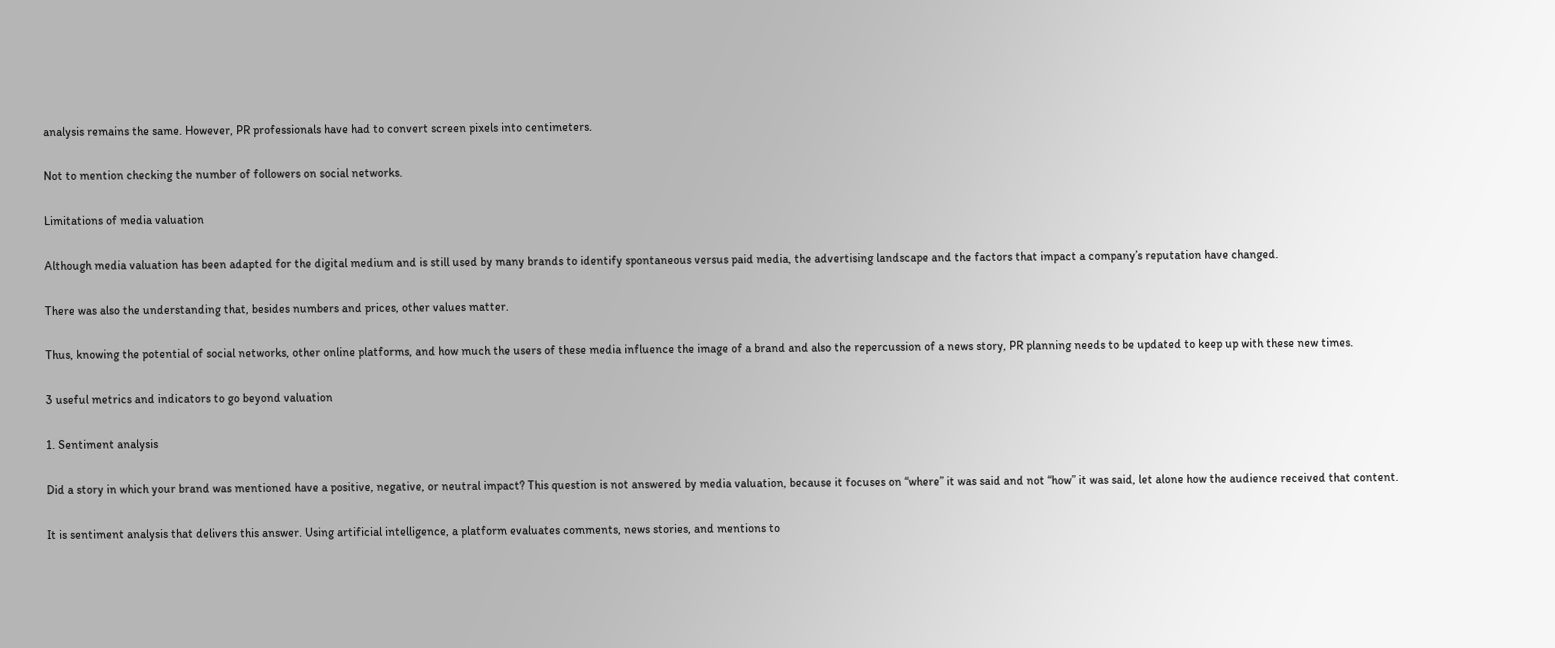analysis remains the same. However, PR professionals have had to convert screen pixels into centimeters.

Not to mention checking the number of followers on social networks.

Limitations of media valuation

Although media valuation has been adapted for the digital medium and is still used by many brands to identify spontaneous versus paid media, the advertising landscape and the factors that impact a company’s reputation have changed.

There was also the understanding that, besides numbers and prices, other values matter.

Thus, knowing the potential of social networks, other online platforms, and how much the users of these media influence the image of a brand and also the repercussion of a news story, PR planning needs to be updated to keep up with these new times.

3 useful metrics and indicators to go beyond valuation

1. Sentiment analysis

Did a story in which your brand was mentioned have a positive, negative, or neutral impact? This question is not answered by media valuation, because it focuses on “where” it was said and not “how” it was said, let alone how the audience received that content.

It is sentiment analysis that delivers this answer. Using artificial intelligence, a platform evaluates comments, news stories, and mentions to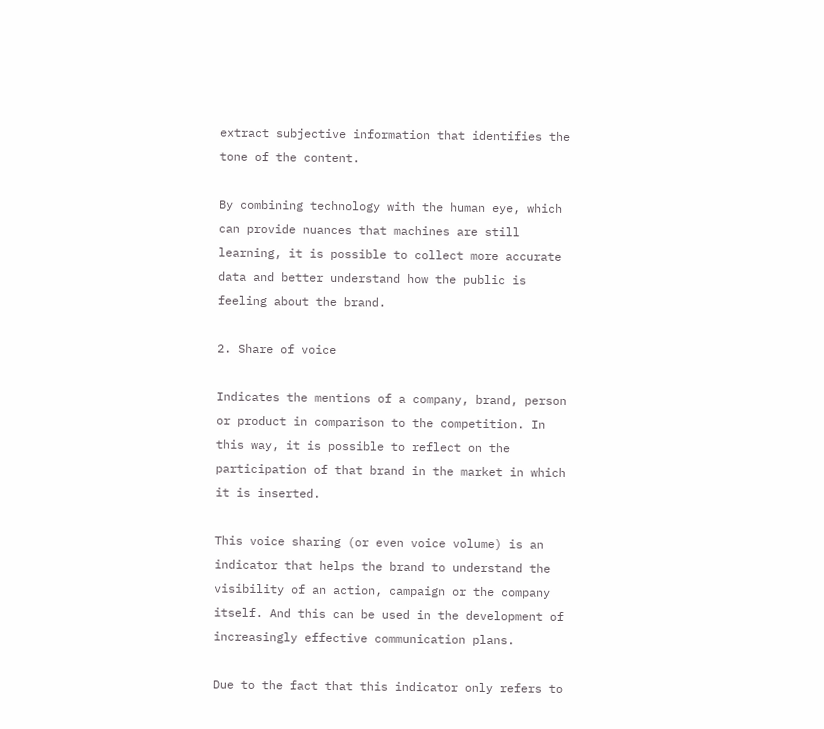extract subjective information that identifies the tone of the content.

By combining technology with the human eye, which can provide nuances that machines are still learning, it is possible to collect more accurate data and better understand how the public is feeling about the brand.

2. Share of voice

Indicates the mentions of a company, brand, person or product in comparison to the competition. In this way, it is possible to reflect on the participation of that brand in the market in which it is inserted.

This voice sharing (or even voice volume) is an indicator that helps the brand to understand the visibility of an action, campaign or the company itself. And this can be used in the development of increasingly effective communication plans.

Due to the fact that this indicator only refers to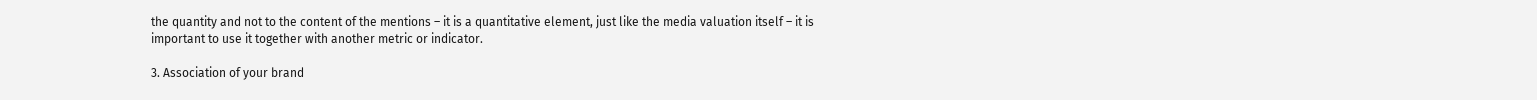the quantity and not to the content of the mentions – it is a quantitative element, just like the media valuation itself – it is important to use it together with another metric or indicator.

3. Association of your brand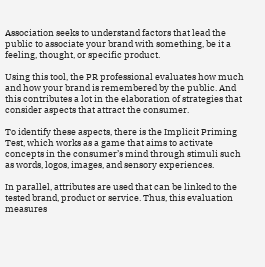Association seeks to understand factors that lead the public to associate your brand with something, be it a feeling, thought, or specific product.

Using this tool, the PR professional evaluates how much and how your brand is remembered by the public. And this contributes a lot in the elaboration of strategies that consider aspects that attract the consumer.

To identify these aspects, there is the Implicit Priming Test, which works as a game that aims to activate concepts in the consumer’s mind through stimuli such as words, logos, images, and sensory experiences.

In parallel, attributes are used that can be linked to the tested brand, product or service. Thus, this evaluation measures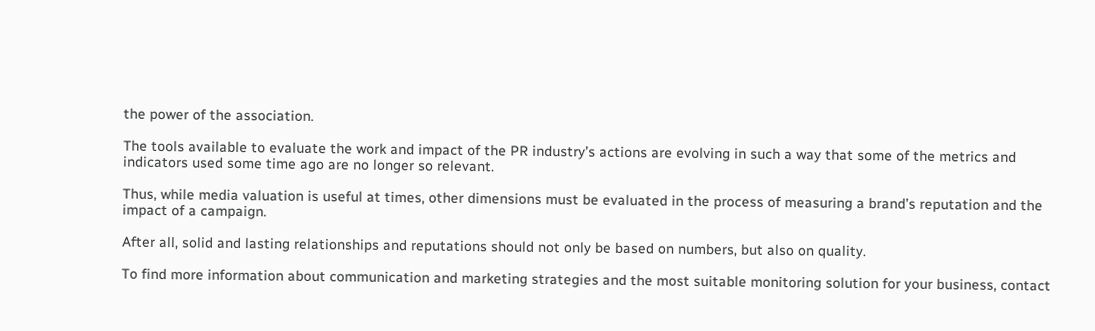the power of the association.

The tools available to evaluate the work and impact of the PR industry’s actions are evolving in such a way that some of the metrics and indicators used some time ago are no longer so relevant.

Thus, while media valuation is useful at times, other dimensions must be evaluated in the process of measuring a brand’s reputation and the impact of a campaign.

After all, solid and lasting relationships and reputations should not only be based on numbers, but also on quality.

To find more information about communication and marketing strategies and the most suitable monitoring solution for your business, contact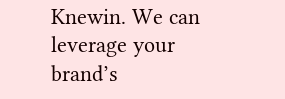Knewin. We can leverage your brand’s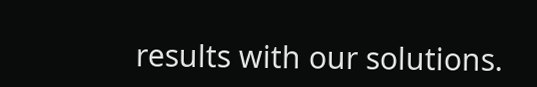results with our solutions.